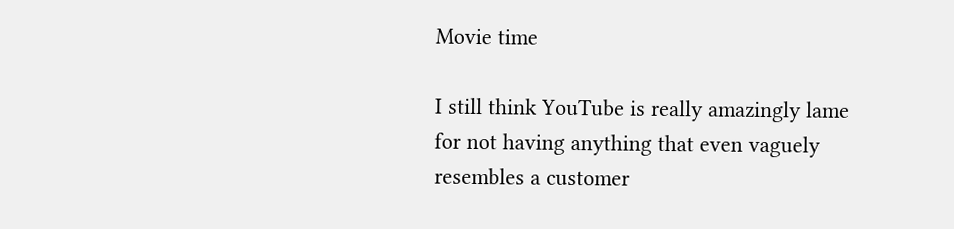Movie time

I still think YouTube is really amazingly lame for not having anything that even vaguely resembles a customer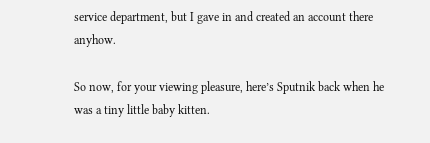service department, but I gave in and created an account there anyhow.

So now, for your viewing pleasure, here’s Sputnik back when he was a tiny little baby kitten.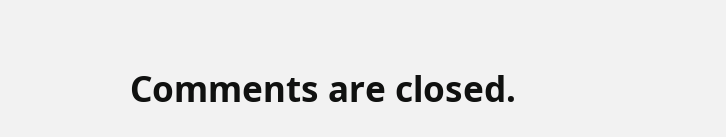Comments are closed.